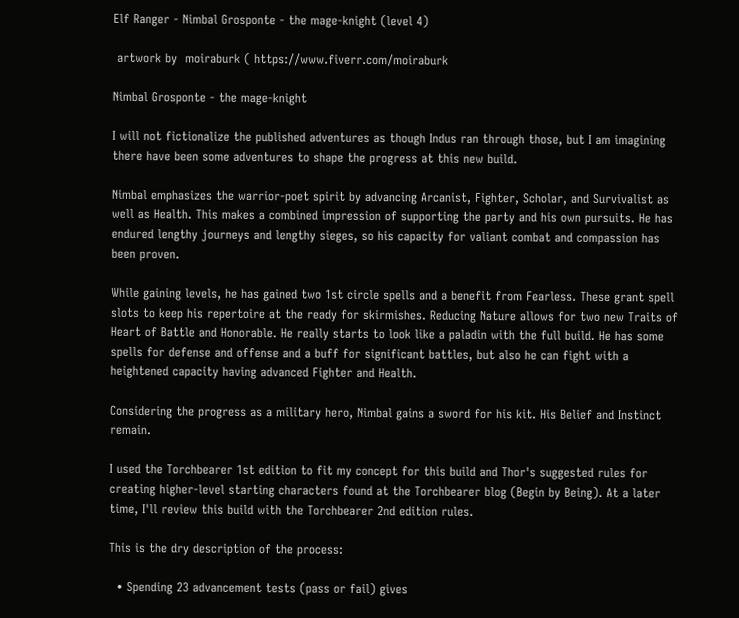Elf Ranger - Nimbal Grosponte - the mage-knight (level 4)

 artwork by  moiraburk ( https://www.fiverr.com/moiraburk

Nimbal Grosponte - the mage-knight

I will not fictionalize the published adventures as though Indus ran through those, but I am imagining there have been some adventures to shape the progress at this new build.

Nimbal emphasizes the warrior-poet spirit by advancing Arcanist, Fighter, Scholar, and Survivalist as well as Health. This makes a combined impression of supporting the party and his own pursuits. He has endured lengthy journeys and lengthy sieges, so his capacity for valiant combat and compassion has been proven.

While gaining levels, he has gained two 1st circle spells and a benefit from Fearless. These grant spell slots to keep his repertoire at the ready for skirmishes. Reducing Nature allows for two new Traits of Heart of Battle and Honorable. He really starts to look like a paladin with the full build. He has some spells for defense and offense and a buff for significant battles, but also he can fight with a heightened capacity having advanced Fighter and Health.

Considering the progress as a military hero, Nimbal gains a sword for his kit. His Belief and Instinct remain.

I used the Torchbearer 1st edition to fit my concept for this build and Thor's suggested rules for creating higher-level starting characters found at the Torchbearer blog (Begin by Being). At a later time, I'll review this build with the Torchbearer 2nd edition rules.

This is the dry description of the process:

  • Spending 23 advancement tests (pass or fail) gives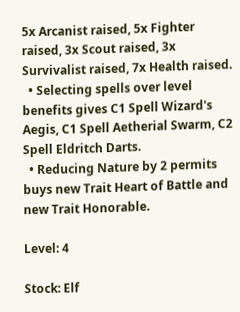5x Arcanist raised, 5x Fighter raised, 3x Scout raised, 3x Survivalist raised, 7x Health raised.
  • Selecting spells over level benefits gives C1 Spell Wizard's Aegis, C1 Spell Aetherial Swarm, C2 Spell Eldritch Darts.
  • Reducing Nature by 2 permits buys new Trait Heart of Battle and new Trait Honorable.

Level: 4

Stock: Elf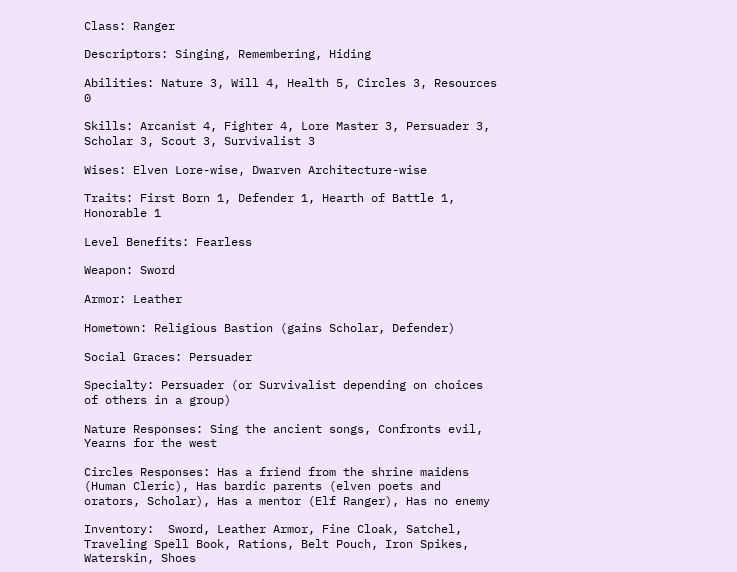Class: Ranger

Descriptors: Singing, Remembering, Hiding

Abilities: Nature 3, Will 4, Health 5, Circles 3, Resources 0

Skills: Arcanist 4, Fighter 4, Lore Master 3, Persuader 3,  Scholar 3, Scout 3, Survivalist 3

Wises: Elven Lore-wise, Dwarven Architecture-wise

Traits: First Born 1, Defender 1, Hearth of Battle 1, Honorable 1

Level Benefits: Fearless

Weapon: Sword

Armor: Leather

Hometown: Religious Bastion (gains Scholar, Defender)

Social Graces: Persuader

Specialty: Persuader (or Survivalist depending on choices of others in a group)

Nature Responses: Sing the ancient songs, Confronts evil, Yearns for the west

Circles Responses: Has a friend from the shrine maidens (Human Cleric), Has bardic parents (elven poets and orators, Scholar), Has a mentor (Elf Ranger), Has no enemy

Inventory:  Sword, Leather Armor, Fine Cloak, Satchel, Traveling Spell Book, Rations, Belt Pouch, Iron Spikes, Waterskin, Shoes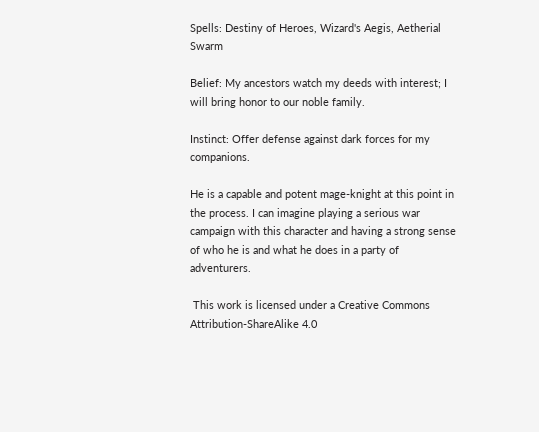Spells: Destiny of Heroes, Wizard's Aegis, Aetherial Swarm

Belief: My ancestors watch my deeds with interest; I will bring honor to our noble family.

Instinct: Offer defense against dark forces for my companions.

He is a capable and potent mage-knight at this point in the process. I can imagine playing a serious war campaign with this character and having a strong sense of who he is and what he does in a party of adventurers.

 This work is licensed under a Creative Commons Attribution-ShareAlike 4.0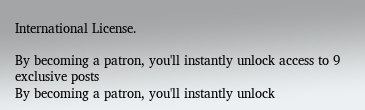International License.

By becoming a patron, you'll instantly unlock access to 9 exclusive posts
By becoming a patron, you'll instantly unlock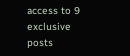access to 9 exclusive posts